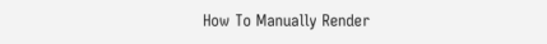How To Manually Render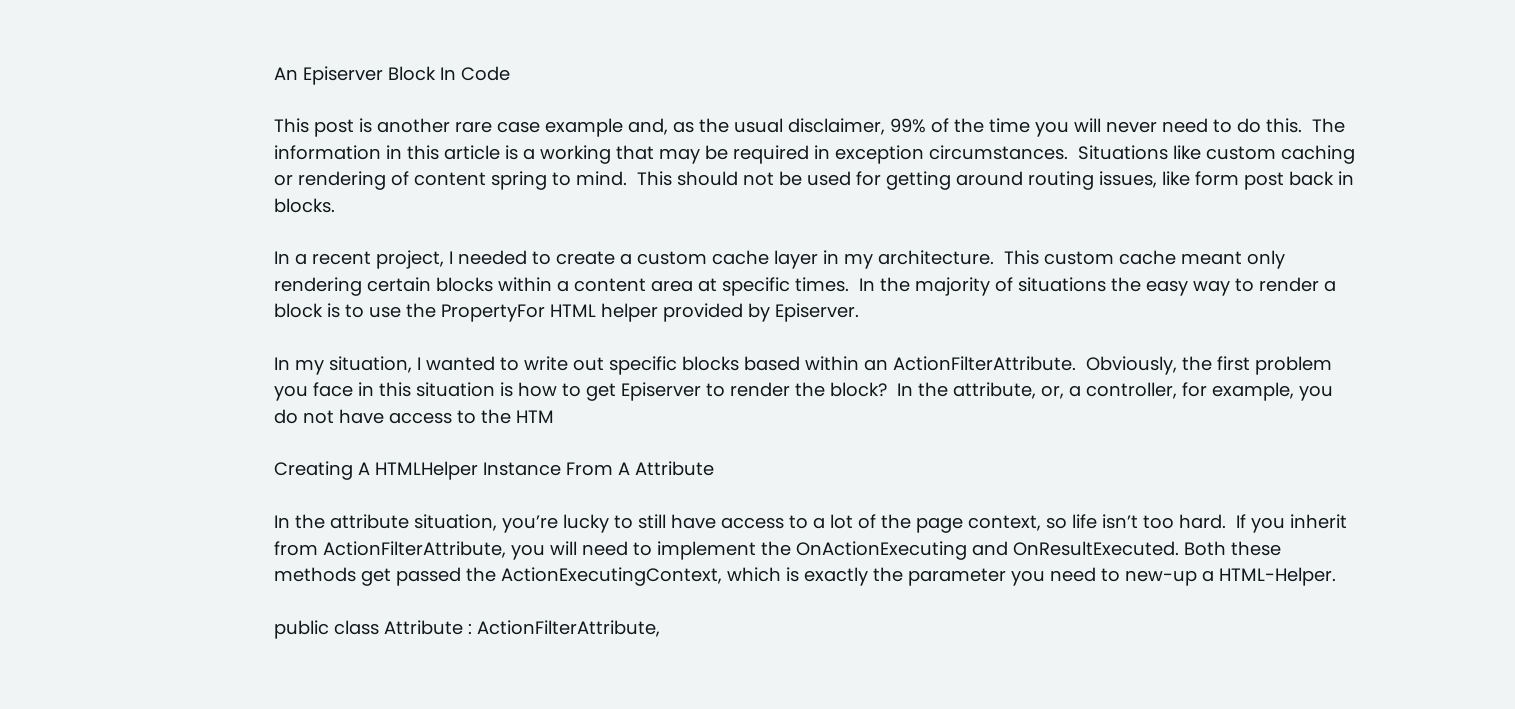An Episerver Block In Code

This post is another rare case example and, as the usual disclaimer, 99% of the time you will never need to do this.  The information in this article is a working that may be required in exception circumstances.  Situations like custom caching or rendering of content spring to mind.  This should not be used for getting around routing issues, like form post back in blocks.

In a recent project, I needed to create a custom cache layer in my architecture.  This custom cache meant only rendering certain blocks within a content area at specific times.  In the majority of situations the easy way to render a block is to use the PropertyFor HTML helper provided by Episerver.

In my situation, I wanted to write out specific blocks based within an ActionFilterAttribute.  Obviously, the first problem you face in this situation is how to get Episerver to render the block?  In the attribute, or, a controller, for example, you do not have access to the HTM

Creating A HTMLHelper Instance From A Attribute

In the attribute situation, you’re lucky to still have access to a lot of the page context, so life isn’t too hard.  If you inherit from ActionFilterAttribute, you will need to implement the OnActionExecuting and OnResultExecuted. Both these methods get passed the ActionExecutingContext, which is exactly the parameter you need to new-up a HTML-Helper.

public class Attribute : ActionFilterAttribute,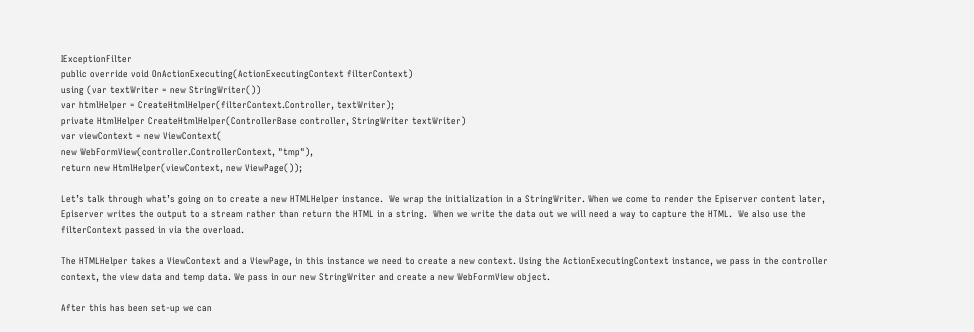IExceptionFilter
public override void OnActionExecuting(ActionExecutingContext filterContext)
using (var textWriter = new StringWriter())
var htmlHelper = CreateHtmlHelper(filterContext.Controller, textWriter);
private HtmlHelper CreateHtmlHelper(ControllerBase controller, StringWriter textWriter)
var viewContext = new ViewContext(
new WebFormView(controller.ControllerContext, "tmp"),
return new HtmlHelper(viewContext, new ViewPage());

Let’s talk through what’s going on to create a new HTMLHelper instance.  We wrap the initialization in a StringWriter. When we come to render the Episerver content later, Episerver writes the output to a stream rather than return the HTML in a string.  When we write the data out we will need a way to capture the HTML.  We also use the filterContext passed in via the overload.

The HTMLHelper takes a ViewContext and a ViewPage, in this instance we need to create a new context. Using the ActionExecutingContext instance, we pass in the controller context, the view data and temp data. We pass in our new StringWriter and create a new WebFormView object.

After this has been set-up we can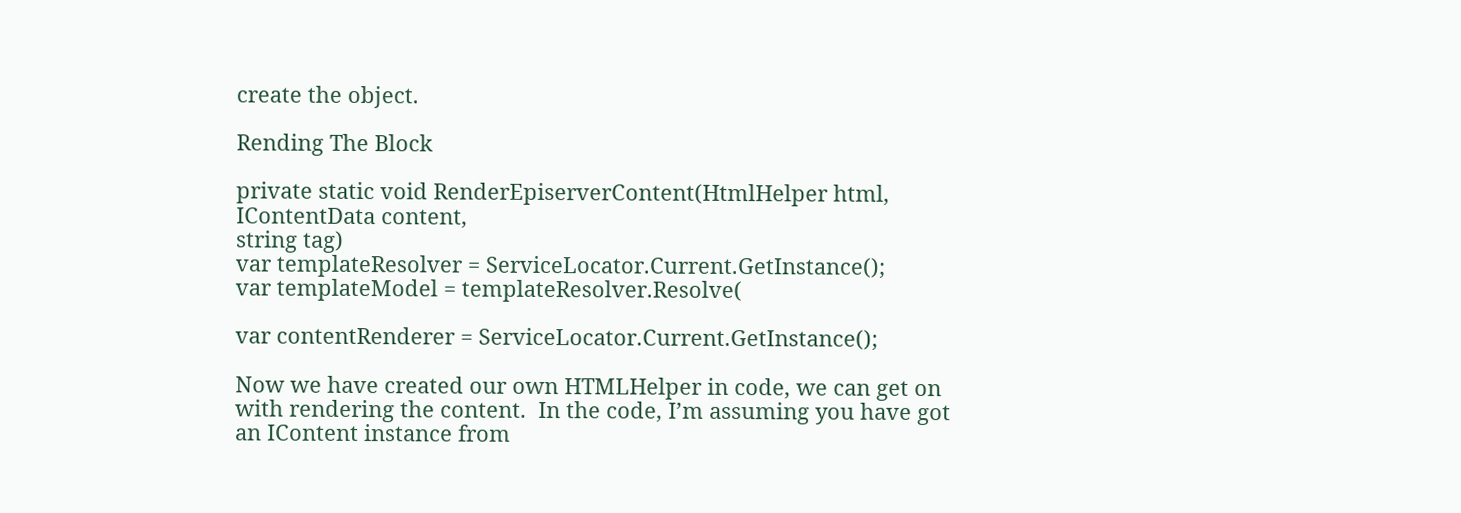create the object.

Rending The Block

private static void RenderEpiserverContent(HtmlHelper html,
IContentData content,
string tag)
var templateResolver = ServiceLocator.Current.GetInstance();
var templateModel = templateResolver.Resolve(

var contentRenderer = ServiceLocator.Current.GetInstance();

Now we have created our own HTMLHelper in code, we can get on with rendering the content.  In the code, I’m assuming you have got an IContent instance from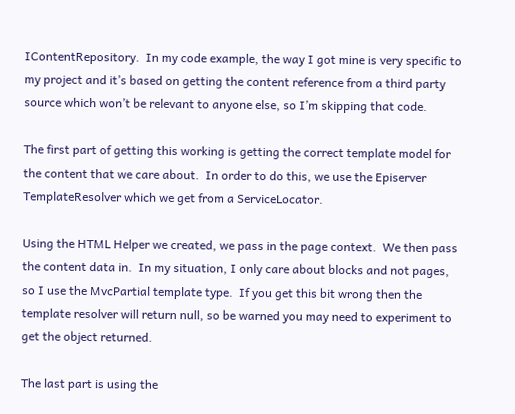IContentRepository.  In my code example, the way I got mine is very specific to my project and it’s based on getting the content reference from a third party source which won’t be relevant to anyone else, so I’m skipping that code.

The first part of getting this working is getting the correct template model for the content that we care about.  In order to do this, we use the Episerver TemplateResolver which we get from a ServiceLocator.

Using the HTML Helper we created, we pass in the page context.  We then pass the content data in.  In my situation, I only care about blocks and not pages, so I use the MvcPartial template type.  If you get this bit wrong then the template resolver will return null, so be warned you may need to experiment to get the object returned.

The last part is using the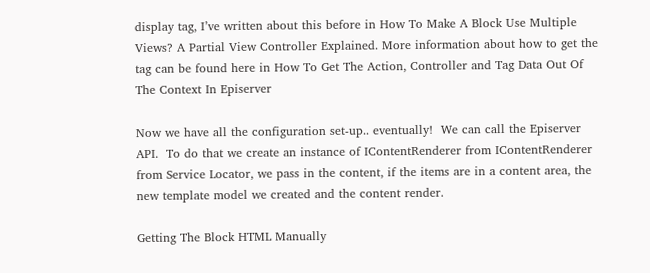display tag, I’ve written about this before in How To Make A Block Use Multiple Views? A Partial View Controller Explained. More information about how to get the tag can be found here in How To Get The Action, Controller and Tag Data Out Of The Context In Episerver

Now we have all the configuration set-up.. eventually!  We can call the Episerver API.  To do that we create an instance of IContentRenderer from IContentRenderer from Service Locator, we pass in the content, if the items are in a content area, the new template model we created and the content render.

Getting The Block HTML Manually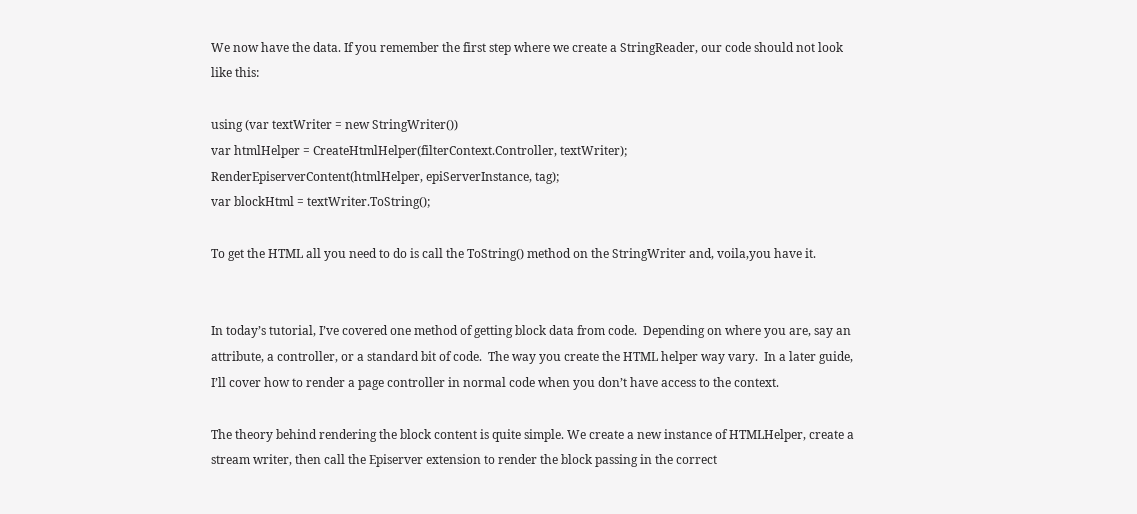We now have the data. If you remember the first step where we create a StringReader, our code should not look like this:

using (var textWriter = new StringWriter())
var htmlHelper = CreateHtmlHelper(filterContext.Controller, textWriter);
RenderEpiserverContent(htmlHelper, epiServerInstance, tag);
var blockHtml = textWriter.ToString();

To get the HTML all you need to do is call the ToString() method on the StringWriter and, voila,you have it.


In today’s tutorial, I’ve covered one method of getting block data from code.  Depending on where you are, say an attribute, a controller, or a standard bit of code.  The way you create the HTML helper way vary.  In a later guide, I’ll cover how to render a page controller in normal code when you don’t have access to the context.

The theory behind rendering the block content is quite simple. We create a new instance of HTMLHelper, create a stream writer, then call the Episerver extension to render the block passing in the correct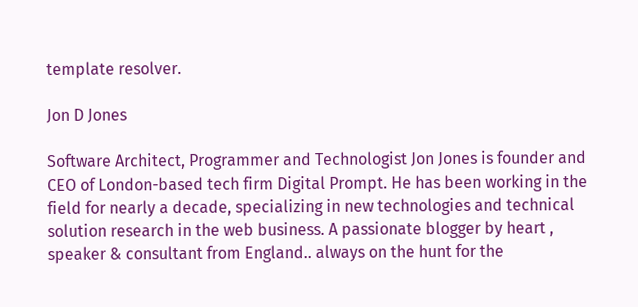template resolver.

Jon D Jones

Software Architect, Programmer and Technologist Jon Jones is founder and CEO of London-based tech firm Digital Prompt. He has been working in the field for nearly a decade, specializing in new technologies and technical solution research in the web business. A passionate blogger by heart , speaker & consultant from England.. always on the hunt for the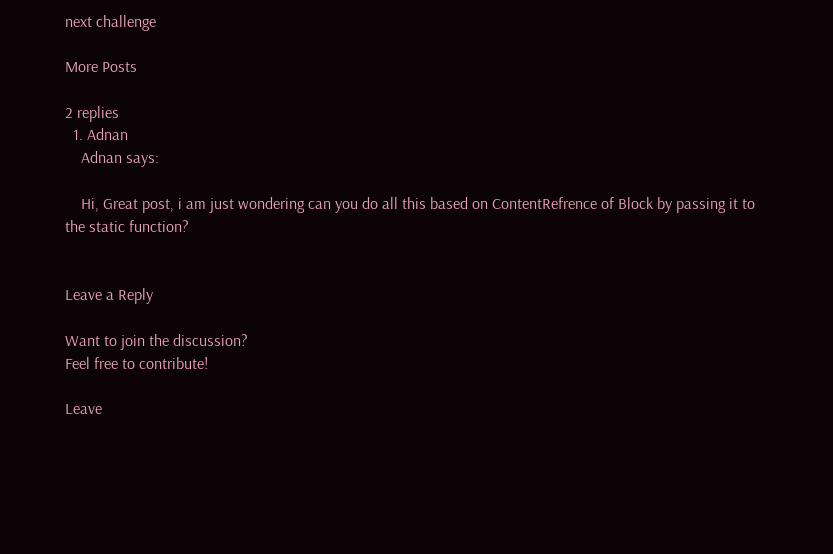next challenge

More Posts

2 replies
  1. Adnan
    Adnan says:

    Hi, Great post, i am just wondering can you do all this based on ContentRefrence of Block by passing it to the static function?


Leave a Reply

Want to join the discussion?
Feel free to contribute!

Leave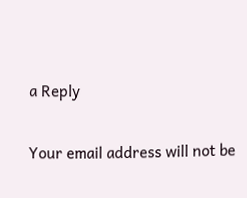a Reply

Your email address will not be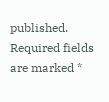published. Required fields are marked *